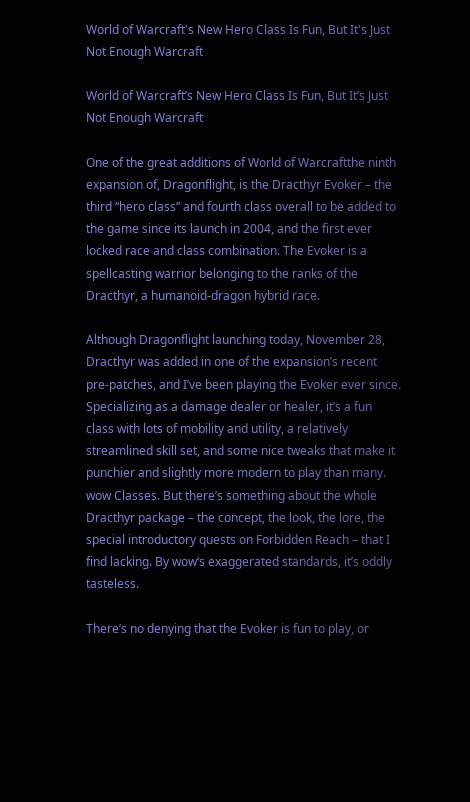World of Warcraft's New Hero Class Is Fun, But It's Just Not Enough Warcraft

World of Warcraft’s New Hero Class Is Fun, But It’s Just Not Enough Warcraft

One of the great additions of World of Warcraftthe ninth expansion of, Dragonflight, is the Dracthyr Evoker – the third “hero class” and fourth class overall to be added to the game since its launch in 2004, and the first ever locked race and class combination. The Evoker is a spellcasting warrior belonging to the ranks of the Dracthyr, a humanoid-dragon hybrid race.

Although Dragonflight launching today, November 28, Dracthyr was added in one of the expansion’s recent pre-patches, and I’ve been playing the Evoker ever since. Specializing as a damage dealer or healer, it’s a fun class with lots of mobility and utility, a relatively streamlined skill set, and some nice tweaks that make it punchier and slightly more modern to play than many. wow Classes. But there’s something about the whole Dracthyr package – the concept, the look, the lore, the special introductory quests on Forbidden Reach – that I find lacking. By wow‘s exaggerated standards, it’s oddly tasteless.

There’s no denying that the Evoker is fun to play, or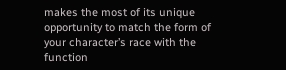makes the most of its unique opportunity to match the form of your character’s race with the function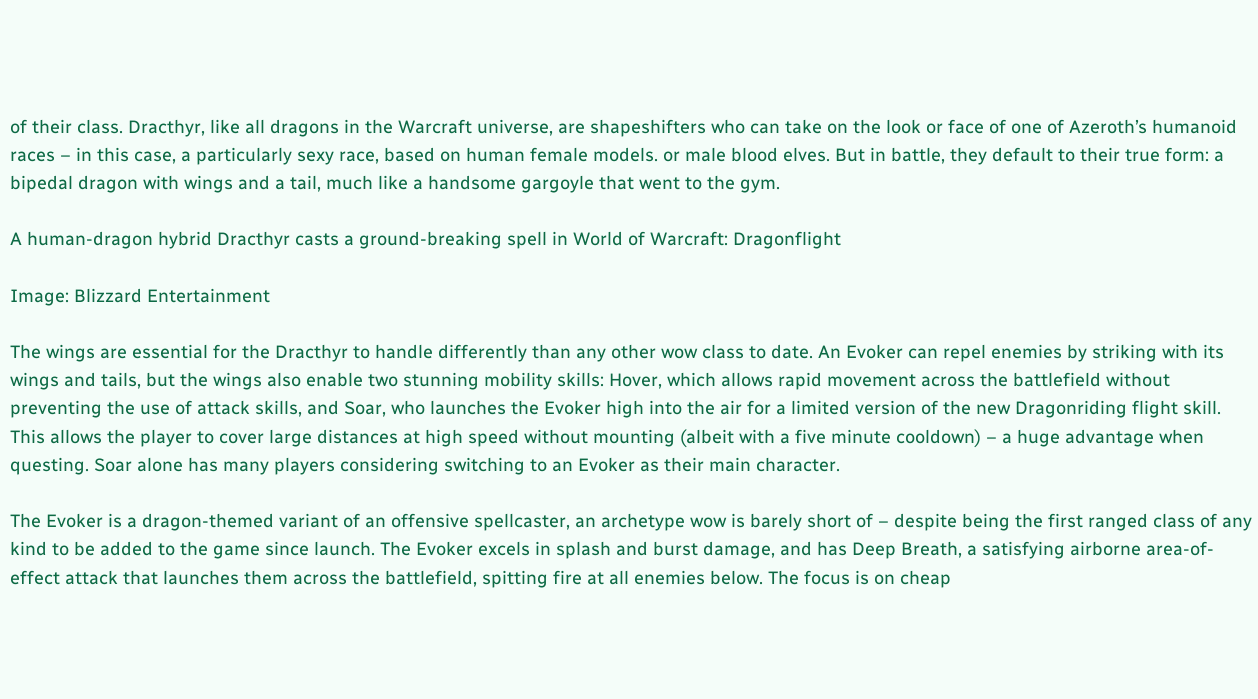of their class. Dracthyr, like all dragons in the Warcraft universe, are shapeshifters who can take on the look or face of one of Azeroth’s humanoid races – in this case, a particularly sexy race, based on human female models. or male blood elves. But in battle, they default to their true form: a bipedal dragon with wings and a tail, much like a handsome gargoyle that went to the gym.

A human-dragon hybrid Dracthyr casts a ground-breaking spell in World of Warcraft: Dragonflight

Image: Blizzard Entertainment

The wings are essential for the Dracthyr to handle differently than any other wow class to date. An Evoker can repel enemies by striking with its wings and tails, but the wings also enable two stunning mobility skills: Hover, which allows rapid movement across the battlefield without preventing the use of attack skills, and Soar, who launches the Evoker high into the air for a limited version of the new Dragonriding flight skill. This allows the player to cover large distances at high speed without mounting (albeit with a five minute cooldown) – a huge advantage when questing. Soar alone has many players considering switching to an Evoker as their main character.

The Evoker is a dragon-themed variant of an offensive spellcaster, an archetype wow is barely short of – despite being the first ranged class of any kind to be added to the game since launch. The Evoker excels in splash and burst damage, and has Deep Breath, a satisfying airborne area-of-effect attack that launches them across the battlefield, spitting fire at all enemies below. The focus is on cheap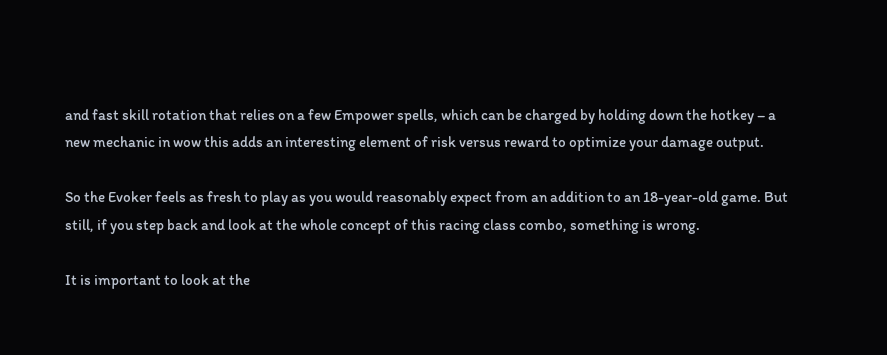and fast skill rotation that relies on a few Empower spells, which can be charged by holding down the hotkey – a new mechanic in wow this adds an interesting element of risk versus reward to optimize your damage output.

So the Evoker feels as fresh to play as you would reasonably expect from an addition to an 18-year-old game. But still, if you step back and look at the whole concept of this racing class combo, something is wrong.

It is important to look at the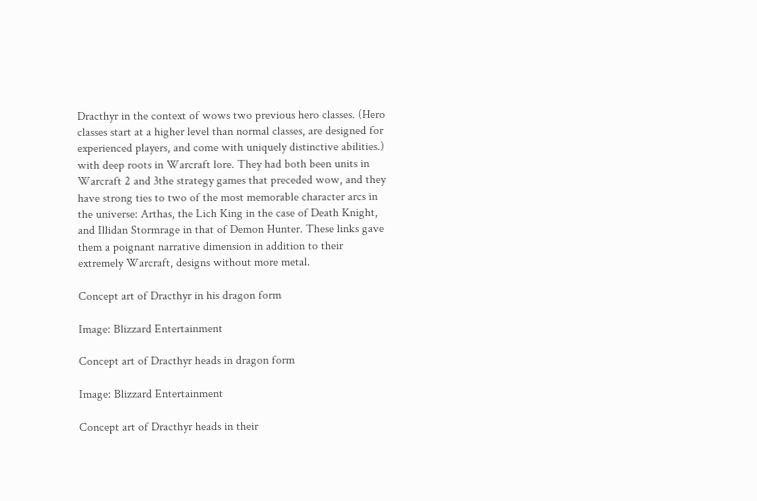Dracthyr in the context of wows two previous hero classes. (Hero classes start at a higher level than normal classes, are designed for experienced players, and come with uniquely distinctive abilities.) with deep roots in Warcraft lore. They had both been units in Warcraft 2 and 3the strategy games that preceded wow, and they have strong ties to two of the most memorable character arcs in the universe: Arthas, the Lich King in the case of Death Knight, and Illidan Stormrage in that of Demon Hunter. These links gave them a poignant narrative dimension in addition to their extremely Warcraft, designs without more metal.

Concept art of Dracthyr in his dragon form

Image: Blizzard Entertainment

Concept art of Dracthyr heads in dragon form

Image: Blizzard Entertainment

Concept art of Dracthyr heads in their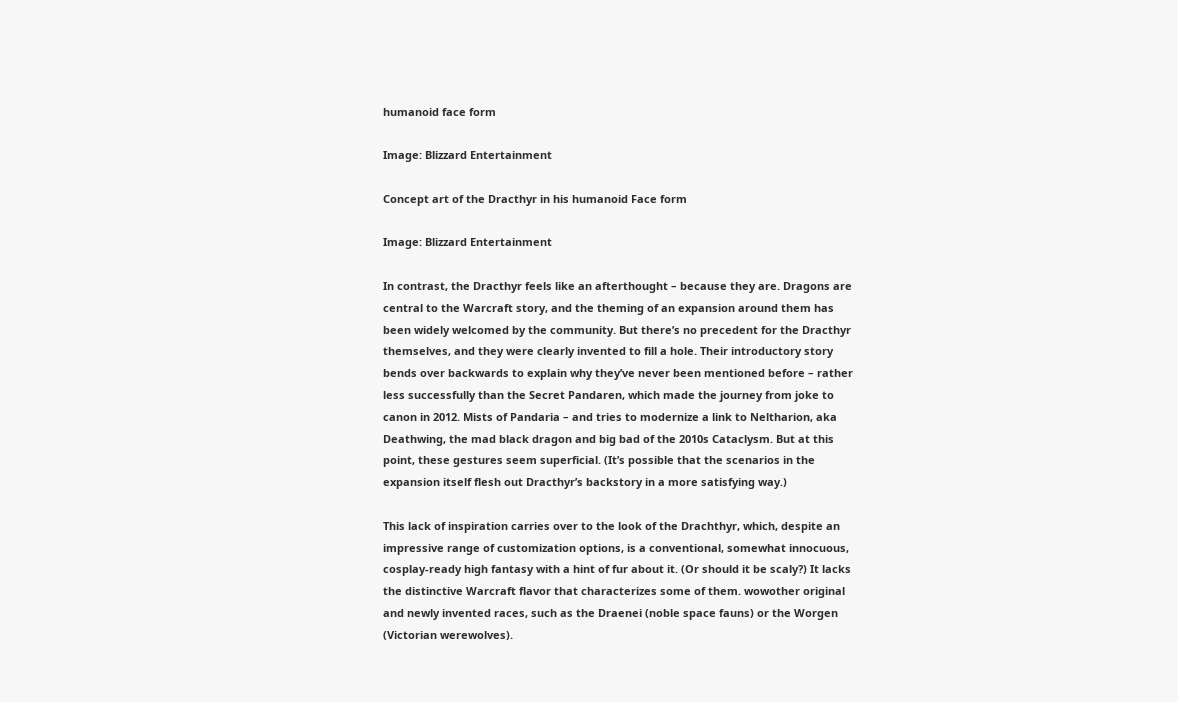humanoid face form

Image: Blizzard Entertainment

Concept art of the Dracthyr in his humanoid Face form

Image: Blizzard Entertainment

In contrast, the Dracthyr feels like an afterthought – because they are. Dragons are central to the Warcraft story, and the theming of an expansion around them has been widely welcomed by the community. But there’s no precedent for the Dracthyr themselves, and they were clearly invented to fill a hole. Their introductory story bends over backwards to explain why they’ve never been mentioned before – rather less successfully than the Secret Pandaren, which made the journey from joke to canon in 2012. Mists of Pandaria – and tries to modernize a link to Neltharion, aka Deathwing, the mad black dragon and big bad of the 2010s Cataclysm. But at this point, these gestures seem superficial. (It’s possible that the scenarios in the expansion itself flesh out Dracthyr’s backstory in a more satisfying way.)

This lack of inspiration carries over to the look of the Drachthyr, which, despite an impressive range of customization options, is a conventional, somewhat innocuous, cosplay-ready high fantasy with a hint of fur about it. (Or should it be scaly?) It lacks the distinctive Warcraft flavor that characterizes some of them. wowother original and newly invented races, such as the Draenei (noble space fauns) or the Worgen (Victorian werewolves).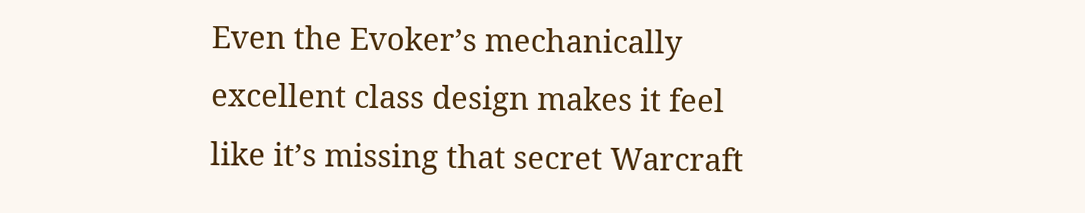Even the Evoker’s mechanically excellent class design makes it feel like it’s missing that secret Warcraft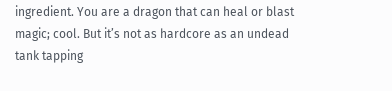ingredient. You are a dragon that can heal or blast magic; cool. But it’s not as hardcore as an undead tank tapping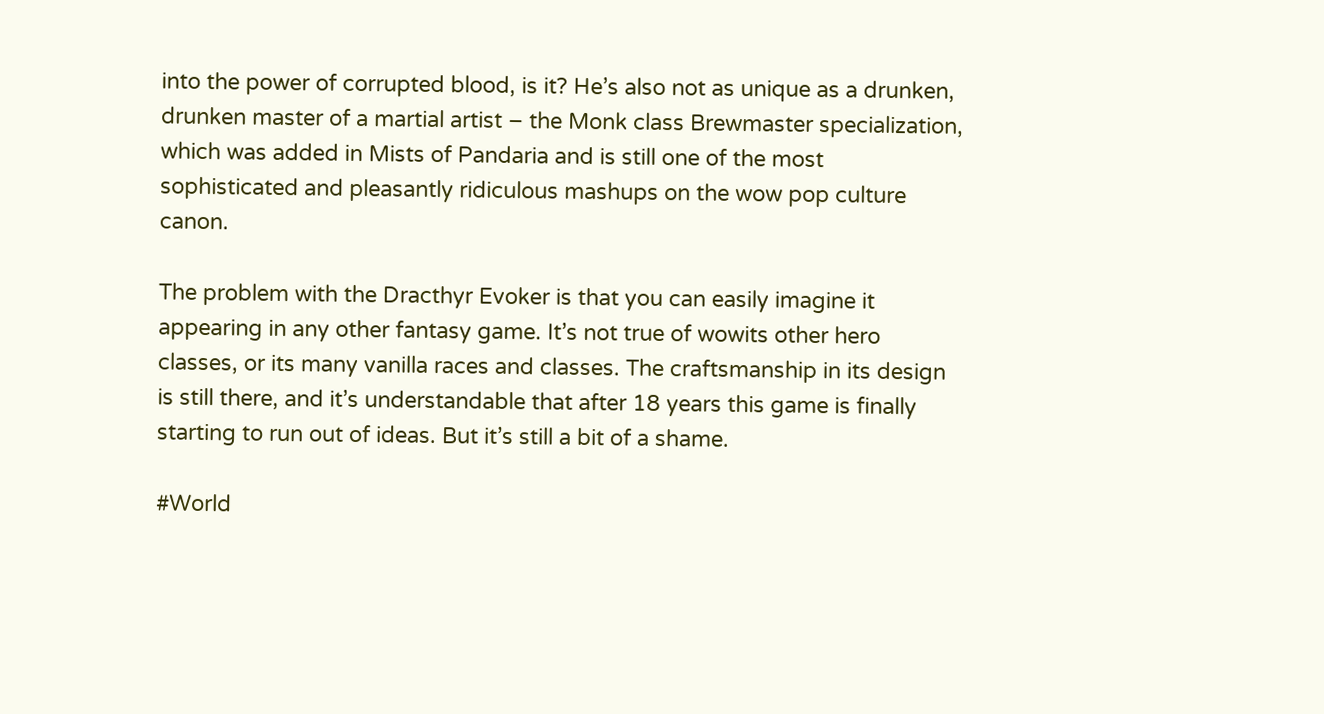into the power of corrupted blood, is it? He’s also not as unique as a drunken, drunken master of a martial artist – the Monk class Brewmaster specialization, which was added in Mists of Pandaria and is still one of the most sophisticated and pleasantly ridiculous mashups on the wow pop culture canon.

The problem with the Dracthyr Evoker is that you can easily imagine it appearing in any other fantasy game. It’s not true of wowits other hero classes, or its many vanilla races and classes. The craftsmanship in its design is still there, and it’s understandable that after 18 years this game is finally starting to run out of ideas. But it’s still a bit of a shame.

#World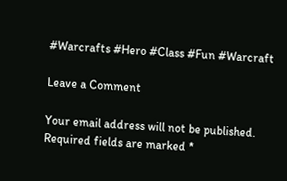#Warcrafts #Hero #Class #Fun #Warcraft

Leave a Comment

Your email address will not be published. Required fields are marked *